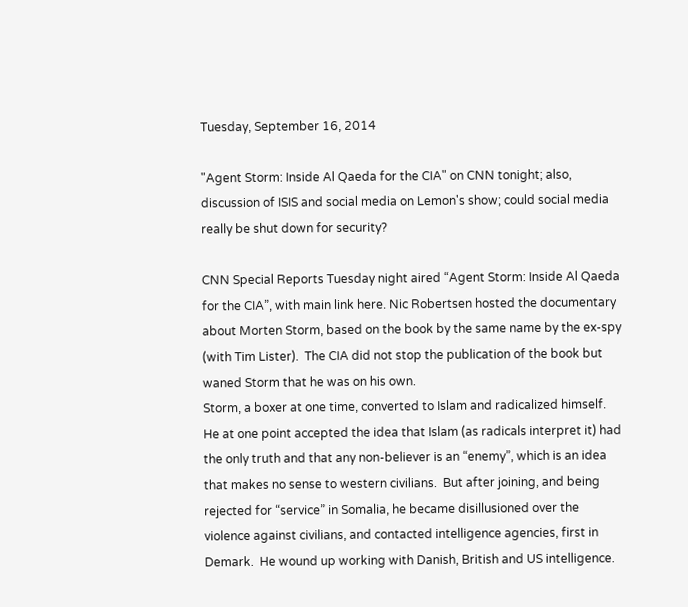Tuesday, September 16, 2014

"Agent Storm: Inside Al Qaeda for the CIA" on CNN tonight; also, discussion of ISIS and social media on Lemon's show; could social media really be shut down for security?

CNN Special Reports Tuesday night aired “Agent Storm: Inside Al Qaeda for the CIA”, with main link here. Nic Robertsen hosted the documentary about Morten Storm, based on the book by the same name by the ex-spy (with Tim Lister).  The CIA did not stop the publication of the book but waned Storm that he was on his own.
Storm, a boxer at one time, converted to Islam and radicalized himself.  He at one point accepted the idea that Islam (as radicals interpret it) had the only truth and that any non-believer is an “enemy”, which is an idea that makes no sense to western civilians.  But after joining, and being rejected for “service” in Somalia, he became disillusioned over the violence against civilians, and contacted intelligence agencies, first in Demark.  He wound up working with Danish, British and US intelligence.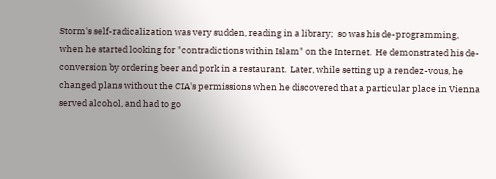Storm's self-radicalization was very sudden, reading in a library;  so was his de-programming, when he started looking for "contradictions within Islam" on the Internet.  He demonstrated his de-conversion by ordering beer and pork in a restaurant.  Later, while setting up a rendez-vous, he changed plans without the CIA's permissions when he discovered that a particular place in Vienna served alcohol, and had to go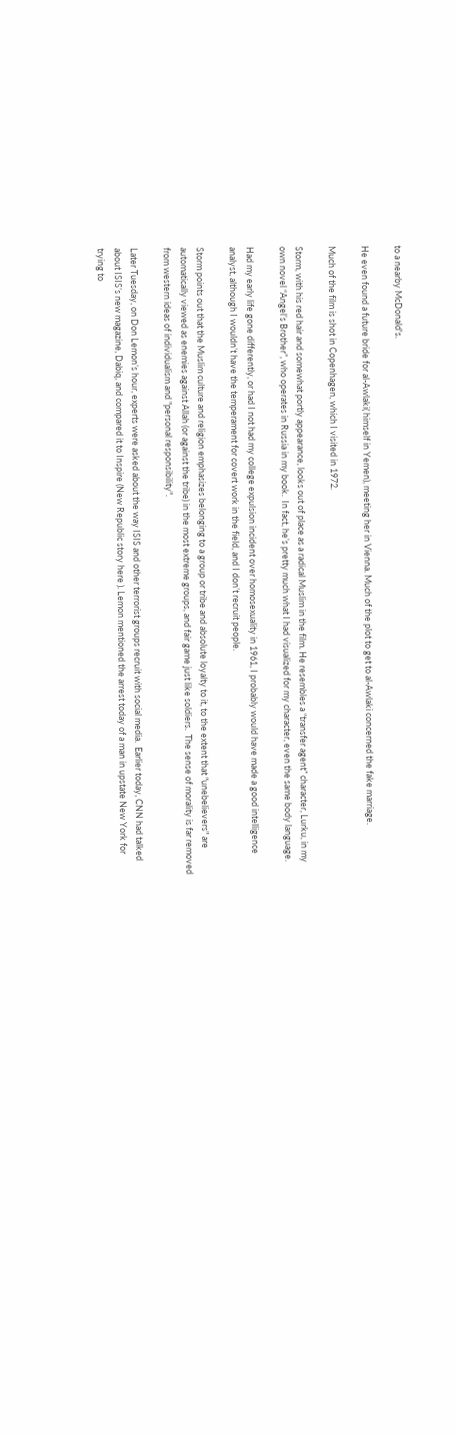to a nearby McDonald's.

He even found a future bride for al-Awlaki( himself in Yemen), meeting her in Vienna. Much of the plot to get to al-Awlaki concerned the fake marriage.

Much of the film is shot in Copenhagen, which I visited in 1972.

Storm, with his red hair and somewhat portly appearance, looks out of place as a radical Muslim in the film. He resembles a “transfer agent” character, Lurku, in my own novel “Angel’s Brother”, who operates in Russia in my book.  In fact, he’s pretty much what I had visualized for my character, even the same body language.

Had my early life gone differently, or had I not had my college expulsion incident over homosexuality in 1961, I probably would have made a good intelligence analyst, although I wouldn’t have the temperament for covert work in the field, and I don’t recruit people.

Storm points out that the Muslim culture and religion emphasizes belonging to a group or tribe and absolute loyalty to it, to the extent that "unebelievers" are automatically viewed as enemies against Allah (or against the tribe) in the most extreme groups, and fair game just like soldiers.  The sense of morality is far removed from western ideas of individualism and "personal responsibility".

Later Tuesday, on Don Lemon’s hour, experts were asked about the way ISIS and other terrorist groups recruit with social media.  Earlier today, CNN had talked about ISIS’s new magazine, Dabiq, and compared it to Inspire (New Republic story here ). Lemon mentioned the arrest today of a man in upstate New York for trying to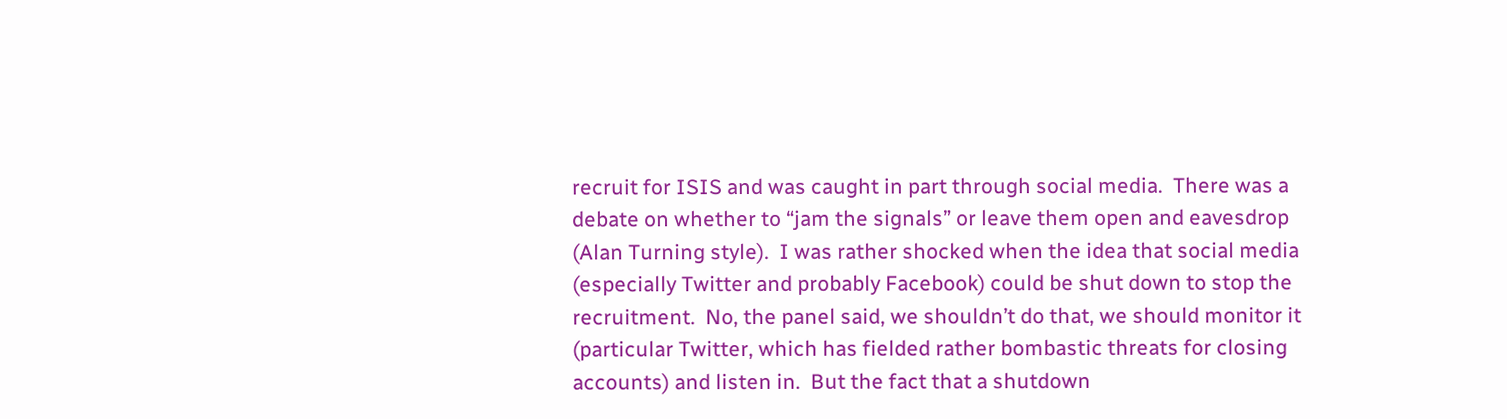recruit for ISIS and was caught in part through social media.  There was a debate on whether to “jam the signals” or leave them open and eavesdrop (Alan Turning style).  I was rather shocked when the idea that social media (especially Twitter and probably Facebook) could be shut down to stop the recruitment.  No, the panel said, we shouldn’t do that, we should monitor it (particular Twitter, which has fielded rather bombastic threats for closing accounts) and listen in.  But the fact that a shutdown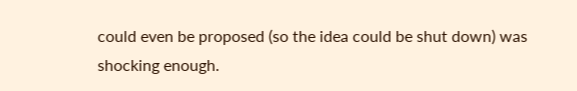could even be proposed (so the idea could be shut down) was shocking enough.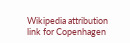Wikipedia attribution link for Copenhagen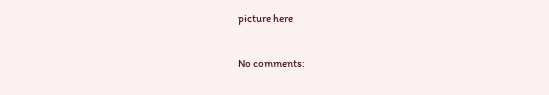picture here

No comments: